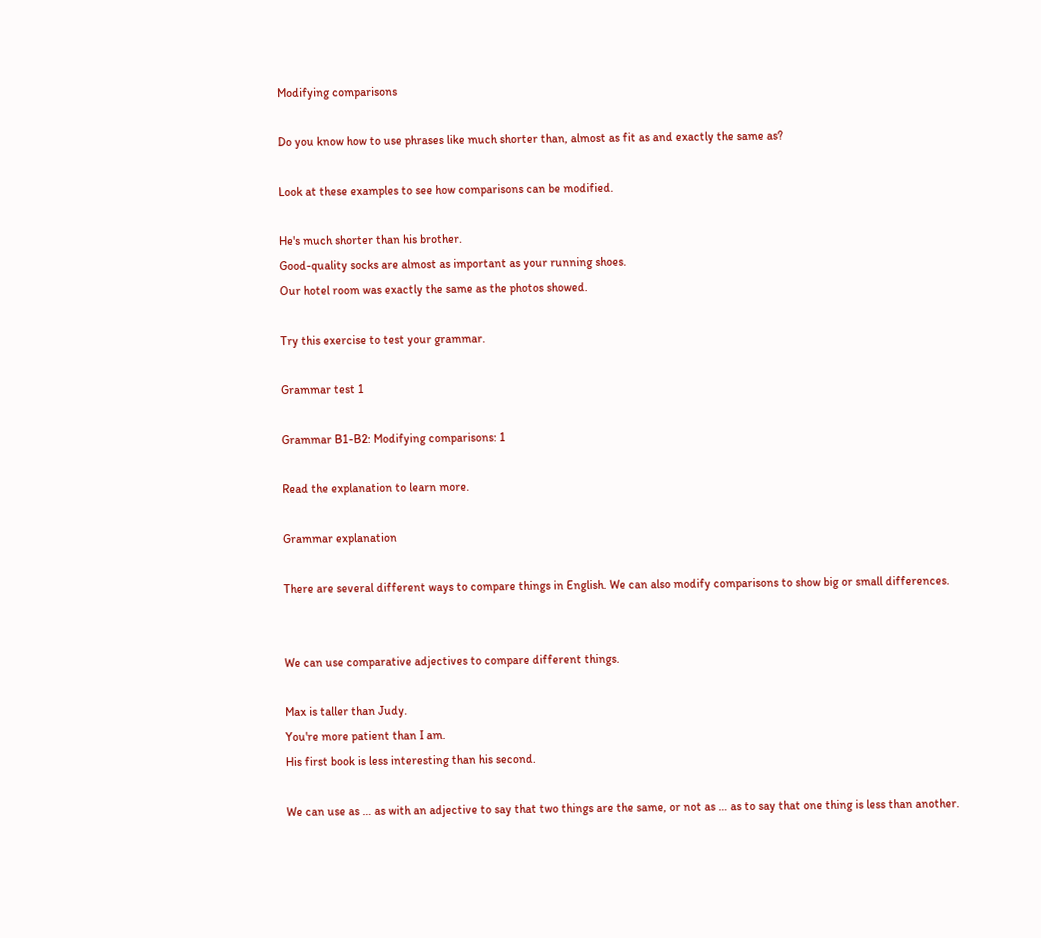Modifying comparisons

Do you know how to use phrases like much shorter than, almost as fit as and exactly the same as?

Look at these examples to see how comparisons can be modified.

He's much shorter than his brother.
Good-quality socks are almost as important as your running shoes.
Our hotel room was exactly the same as the photos showed.

Try this exercise to test your grammar.

Grammar test 1

Grammar B1-B2: Modifying comparisons: 1

Read the explanation to learn more.

Grammar explanation

There are several different ways to compare things in English. We can also modify comparisons to show big or small differences.


We can use comparative adjectives to compare different things.

Max is taller than Judy.
You're more patient than I am.
His first book is less interesting than his second.

We can use as … as with an adjective to say that two things are the same, or not as … as to say that one thing is less than another.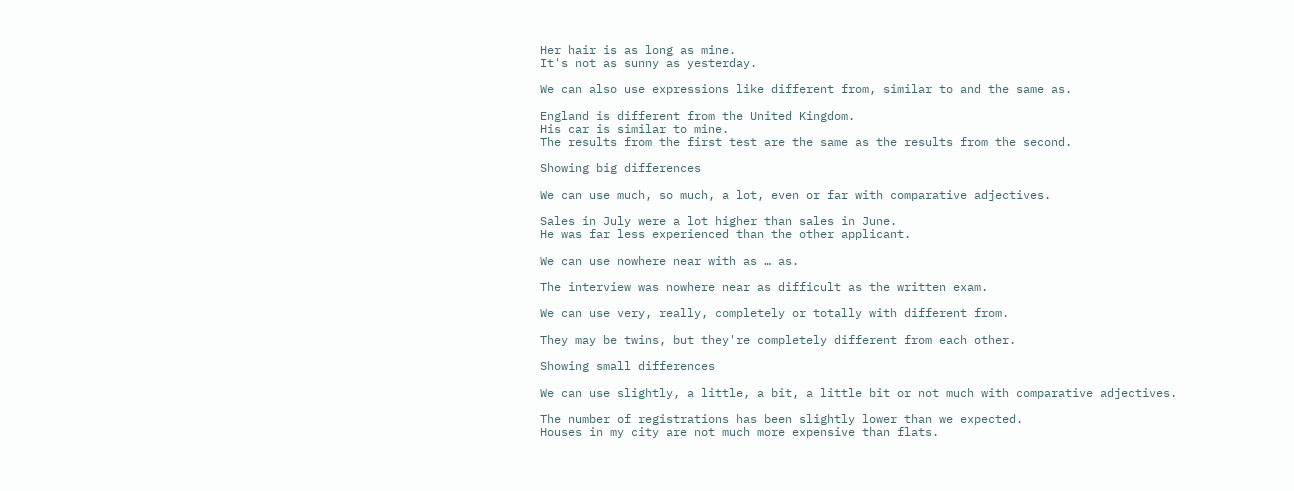Her hair is as long as mine.
It's not as sunny as yesterday.

We can also use expressions like different from, similar to and the same as.

England is different from the United Kingdom.
His car is similar to mine.
The results from the first test are the same as the results from the second.

Showing big differences

We can use much, so much, a lot, even or far with comparative adjectives.

Sales in July were a lot higher than sales in June.
He was far less experienced than the other applicant.

We can use nowhere near with as … as.

The interview was nowhere near as difficult as the written exam.

We can use very, really, completely or totally with different from.

They may be twins, but they're completely different from each other.

Showing small differences

We can use slightly, a little, a bit, a little bit or not much with comparative adjectives.

The number of registrations has been slightly lower than we expected.
Houses in my city are not much more expensive than flats.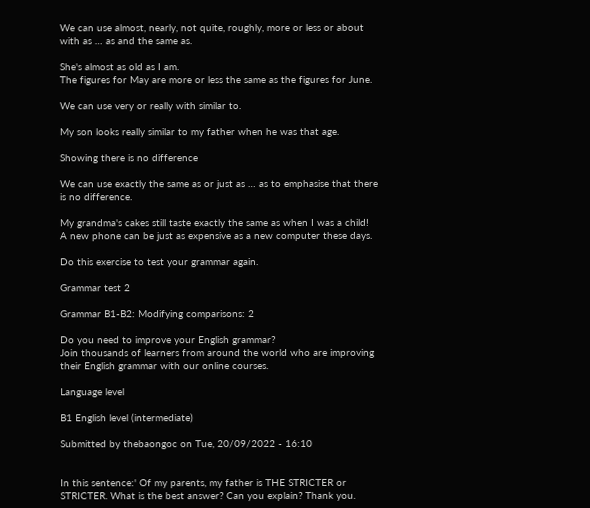We can use almost, nearly, not quite, roughly, more or less or about with as … as and the same as.

She's almost as old as I am.
The figures for May are more or less the same as the figures for June.

We can use very or really with similar to.

My son looks really similar to my father when he was that age.

Showing there is no difference

We can use exactly the same as or just as … as to emphasise that there is no difference.

My grandma's cakes still taste exactly the same as when I was a child!
A new phone can be just as expensive as a new computer these days.

Do this exercise to test your grammar again.

Grammar test 2

Grammar B1-B2: Modifying comparisons: 2

Do you need to improve your English grammar?
Join thousands of learners from around the world who are improving their English grammar with our online courses.

Language level

B1 English level (intermediate)

Submitted by thebaongoc on Tue, 20/09/2022 - 16:10


In this sentence:' Of my parents, my father is THE STRICTER or STRICTER. What is the best answer? Can you explain? Thank you.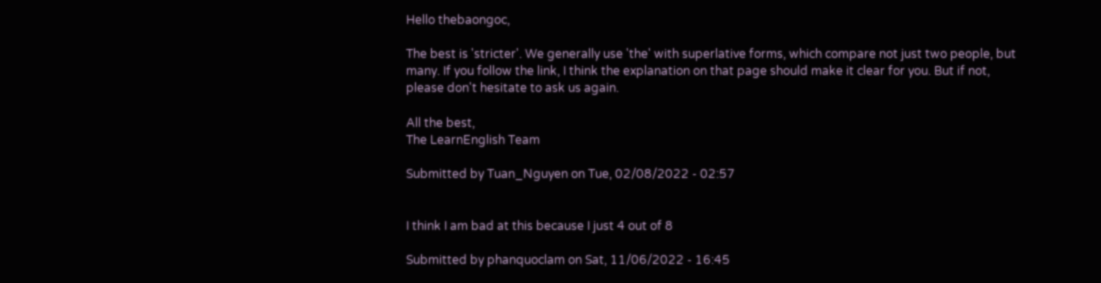Hello thebaongoc,

The best is 'stricter'. We generally use 'the' with superlative forms, which compare not just two people, but many. If you follow the link, I think the explanation on that page should make it clear for you. But if not, please don't hesitate to ask us again.

All the best,
The LearnEnglish Team

Submitted by Tuan_Nguyen on Tue, 02/08/2022 - 02:57


I think I am bad at this because I just 4 out of 8

Submitted by phanquoclam on Sat, 11/06/2022 - 16:45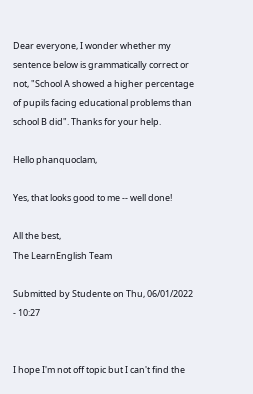Dear everyone, I wonder whether my sentence below is grammatically correct or not, "School A showed a higher percentage of pupils facing educational problems than school B did". Thanks for your help.

Hello phanquoclam,

Yes, that looks good to me -- well done!

All the best,
The LearnEnglish Team

Submitted by Studente on Thu, 06/01/2022 - 10:27


I hope I'm not off topic but I can't find the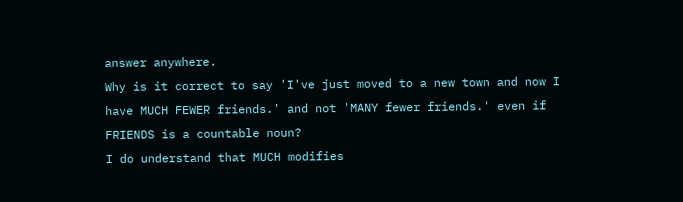answer anywhere.
Why is it correct to say 'I've just moved to a new town and now I have MUCH FEWER friends.' and not 'MANY fewer friends.' even if FRIENDS is a countable noun?
I do understand that MUCH modifies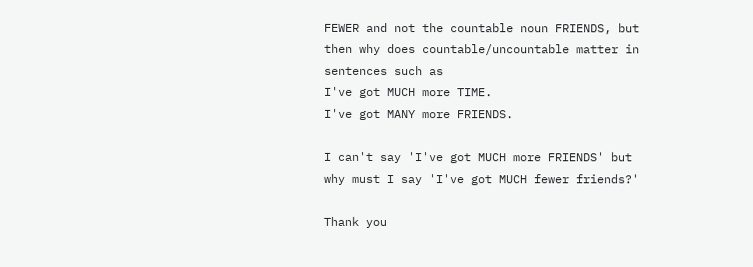FEWER and not the countable noun FRIENDS, but then why does countable/uncountable matter in sentences such as
I've got MUCH more TIME.
I've got MANY more FRIENDS.

I can't say 'I've got MUCH more FRIENDS' but why must I say 'I've got MUCH fewer friends?'

Thank you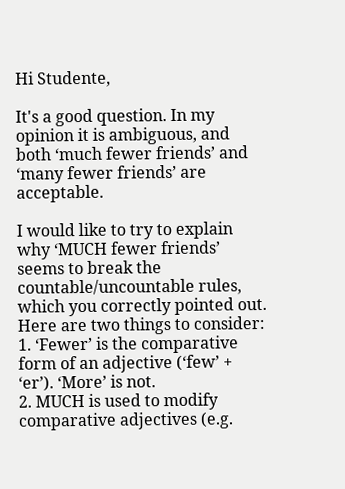Hi Studente,

It's a good question. In my opinion it is ambiguous, and both ‘much fewer friends’ and ‘many fewer friends’ are acceptable.

I would like to try to explain why ‘MUCH fewer friends’ seems to break the countable/uncountable rules, which you correctly pointed out. Here are two things to consider:
1. ‘Fewer’ is the comparative form of an adjective (‘few’ + ‘er’). ‘More’ is not.
2. MUCH is used to modify comparative adjectives (e.g.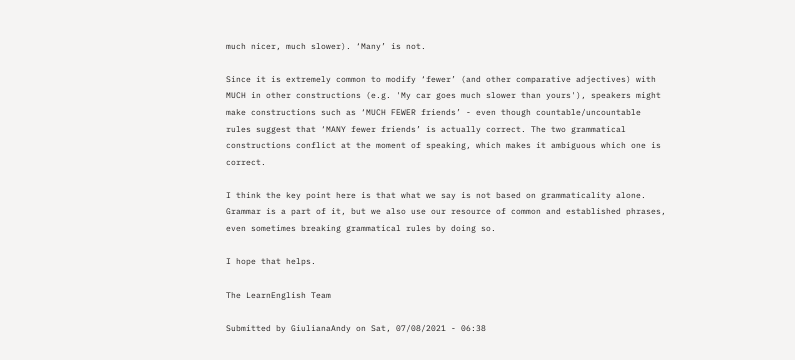much nicer, much slower). ‘Many’ is not.

Since it is extremely common to modify ‘fewer’ (and other comparative adjectives) with MUCH in other constructions (e.g. 'My car goes much slower than yours'), speakers might make constructions such as ‘MUCH FEWER friends’ - even though countable/uncountable rules suggest that ‘MANY fewer friends’ is actually correct. The two grammatical constructions conflict at the moment of speaking, which makes it ambiguous which one is correct.

I think the key point here is that what we say is not based on grammaticality alone. Grammar is a part of it, but we also use our resource of common and established phrases, even sometimes breaking grammatical rules by doing so.

I hope that helps.

The LearnEnglish Team

Submitted by GiulianaAndy on Sat, 07/08/2021 - 06:38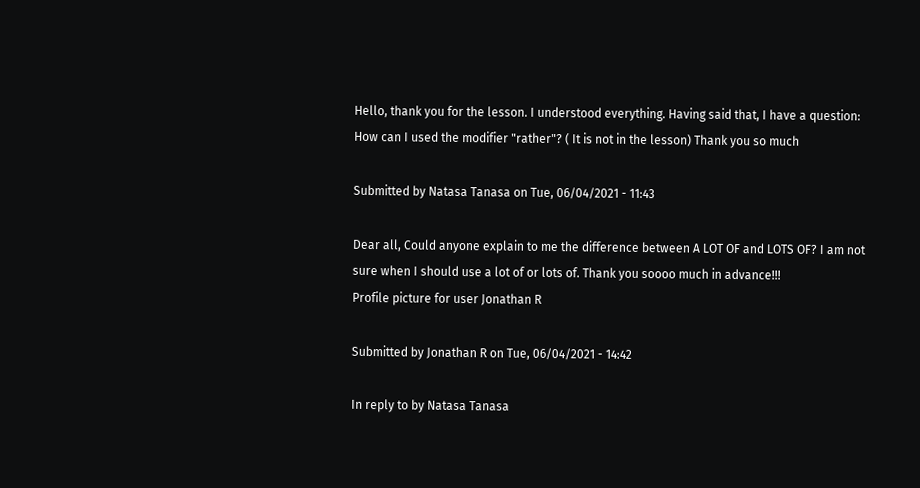Hello, thank you for the lesson. I understood everything. Having said that, I have a question: How can I used the modifier "rather"? ( It is not in the lesson) Thank you so much

Submitted by Natasa Tanasa on Tue, 06/04/2021 - 11:43

Dear all, Could anyone explain to me the difference between A LOT OF and LOTS OF? I am not sure when I should use a lot of or lots of. Thank you soooo much in advance!!!
Profile picture for user Jonathan R

Submitted by Jonathan R on Tue, 06/04/2021 - 14:42

In reply to by Natasa Tanasa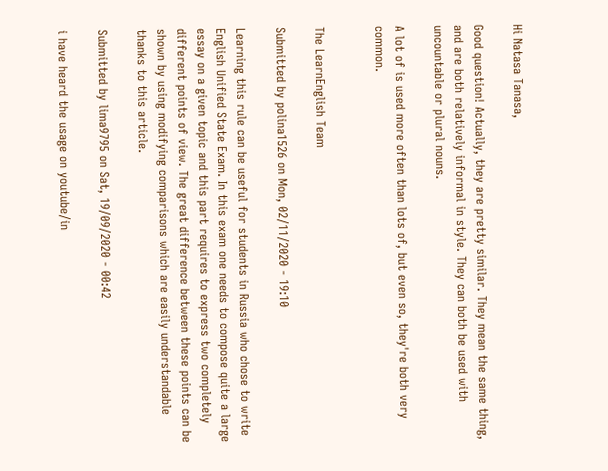Hi Natasa Tanasa,

Good question! Actually, they are pretty similar. They mean the same thing, and are both relatively informal in style. They can both be used with uncountable or plural nouns.

A lot of is used more often than lots of, but even so, they're both very common.


The LearnEnglish Team

Submitted by polina1526 on Mon, 02/11/2020 - 19:10

Learning this rule can be useful for students in Russia who chose to write English Unified State Exam. In this exam one needs to compose quite a large essay on a given topic and this part requires to express two completely different points of view. The great difference between these points can be shown by using modifying comparisons which are easily understandable thanks to this article.

Submitted by lima9795 on Sat, 19/09/2020 - 00:42

i have heard the usage on youtube/in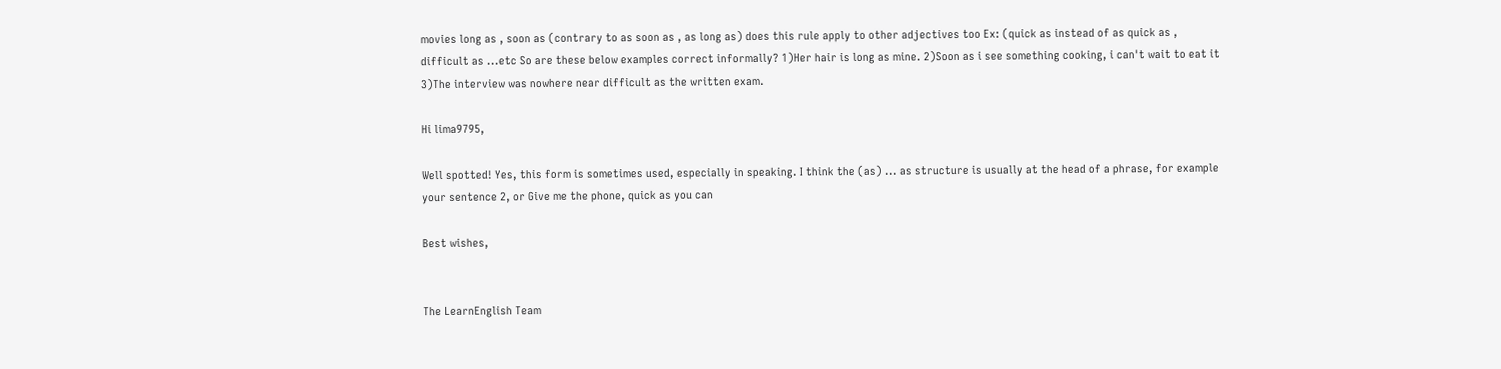movies long as , soon as (contrary to as soon as , as long as) does this rule apply to other adjectives too Ex: (quick as instead of as quick as , difficult as ...etc So are these below examples correct informally? 1)Her hair is long as mine. 2)Soon as i see something cooking, i can't wait to eat it 3)The interview was nowhere near difficult as the written exam.

Hi lima9795,

Well spotted! Yes, this form is sometimes used, especially in speaking. I think the (as) ... as structure is usually at the head of a phrase, for example your sentence 2, or Give me the phone, quick as you can

Best wishes,


The LearnEnglish Team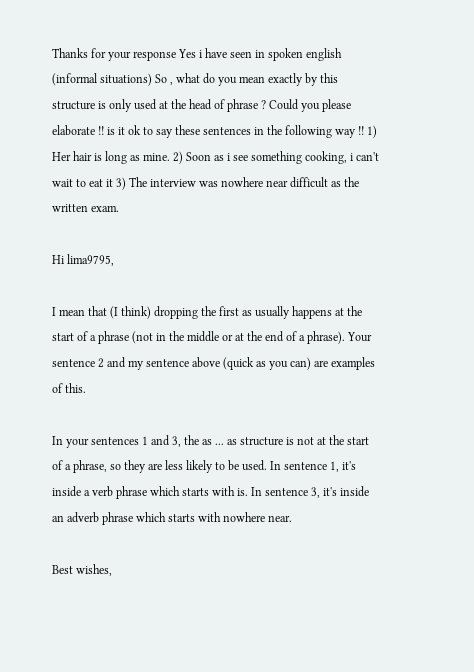Thanks for your response Yes i have seen in spoken english (informal situations) So , what do you mean exactly by this structure is only used at the head of phrase ? Could you please elaborate !! is it ok to say these sentences in the following way !! 1) Her hair is long as mine. 2) Soon as i see something cooking, i can't wait to eat it 3) The interview was nowhere near difficult as the written exam.

Hi lima9795,

I mean that (I think) dropping the first as usually happens at the start of a phrase (not in the middle or at the end of a phrase). Your sentence 2 and my sentence above (quick as you can) are examples of this.

In your sentences 1 and 3, the as ... as structure is not at the start of a phrase, so they are less likely to be used. In sentence 1, it's inside a verb phrase which starts with is. In sentence 3, it's inside an adverb phrase which starts with nowhere near.

Best wishes,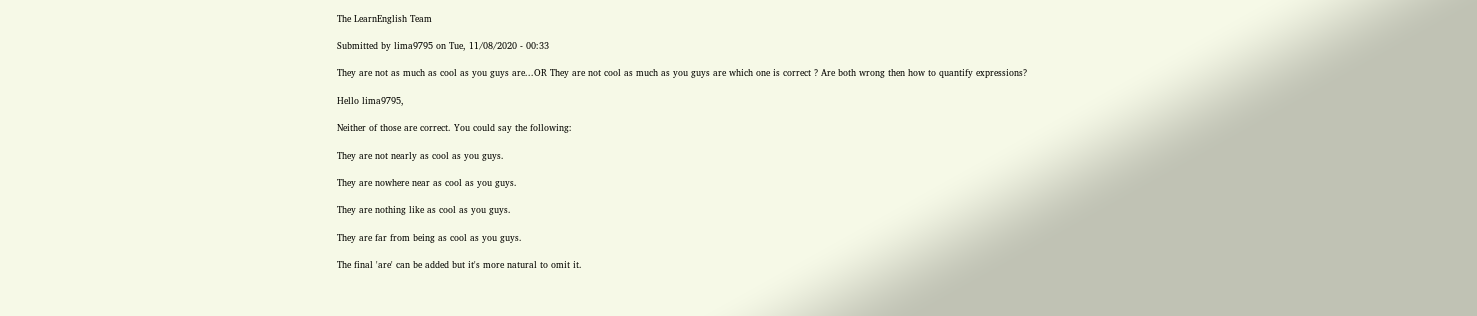The LearnEnglish Team

Submitted by lima9795 on Tue, 11/08/2020 - 00:33

They are not as much as cool as you guys are...OR They are not cool as much as you guys are which one is correct ? Are both wrong then how to quantify expressions?

Hello lima9795,

Neither of those are correct. You could say the following:

They are not nearly as cool as you guys.

They are nowhere near as cool as you guys.

They are nothing like as cool as you guys.

They are far from being as cool as you guys.

The final 'are' can be added but it's more natural to omit it.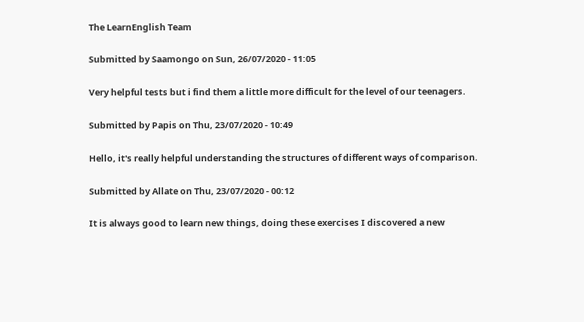The LearnEnglish Team

Submitted by Saamongo on Sun, 26/07/2020 - 11:05

Very helpful tests but i find them a little more difficult for the level of our teenagers.

Submitted by Papis on Thu, 23/07/2020 - 10:49

Hello, it's really helpful understanding the structures of different ways of comparison.

Submitted by Allate on Thu, 23/07/2020 - 00:12

It is always good to learn new things, doing these exercises I discovered a new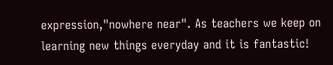expression,"nowhere near". As teachers we keep on learning new things everyday and it is fantastic!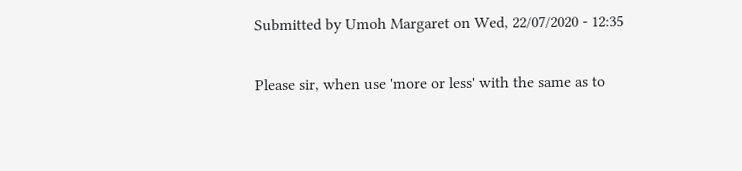Submitted by Umoh Margaret on Wed, 22/07/2020 - 12:35

Please sir, when use 'more or less' with the same as to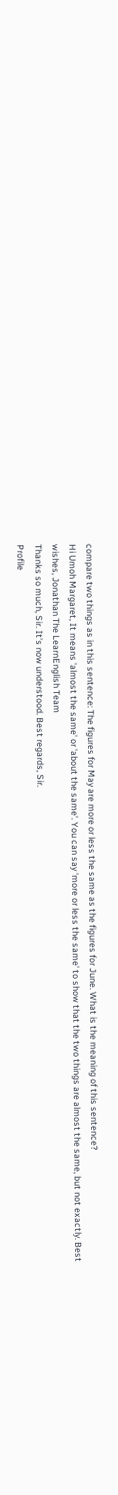compare two things as in this sentence: The figures for May are more or less the same as the figures for June. What is the meaning of this sentence?
Hi Umoh Margaret, It means 'almost the same' or 'about the same'. You can say 'more or less the same' to show that the two things are almost the same, but not exactly. Best wishes, Jonathan The LearnEnglish Team
Thanks so much, Sir. It's now understood. Best regards, Sir.
Profile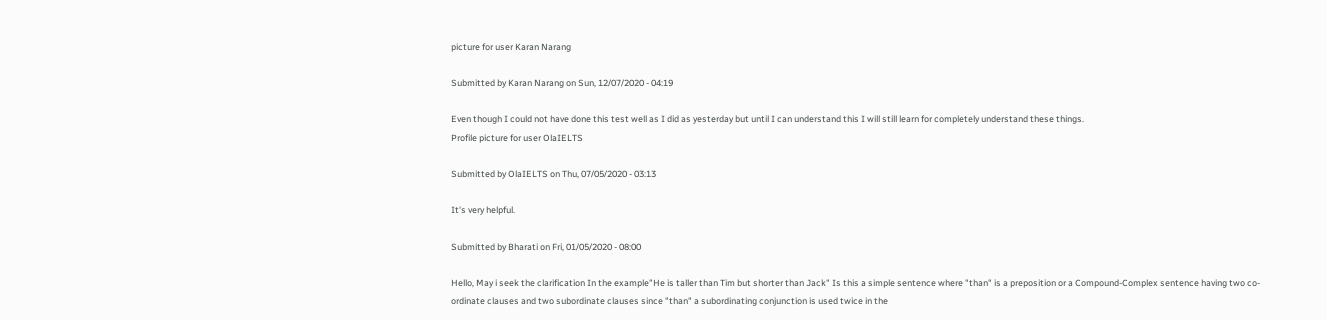picture for user Karan Narang

Submitted by Karan Narang on Sun, 12/07/2020 - 04:19

Even though I could not have done this test well as I did as yesterday but until I can understand this I will still learn for completely understand these things.
Profile picture for user OlaIELTS

Submitted by OlaIELTS on Thu, 07/05/2020 - 03:13

It's very helpful.

Submitted by Bharati on Fri, 01/05/2020 - 08:00

Hello, May i seek the clarification In the example"He is taller than Tim but shorter than Jack" Is this a simple sentence where "than" is a preposition or a Compound-Complex sentence having two co-ordinate clauses and two subordinate clauses since "than" a subordinating conjunction is used twice in the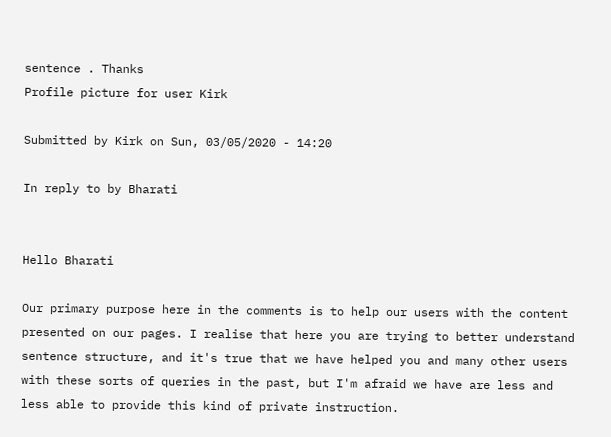sentence . Thanks
Profile picture for user Kirk

Submitted by Kirk on Sun, 03/05/2020 - 14:20

In reply to by Bharati


Hello Bharati

Our primary purpose here in the comments is to help our users with the content presented on our pages. I realise that here you are trying to better understand sentence structure, and it's true that we have helped you and many other users with these sorts of queries in the past, but I'm afraid we have are less and less able to provide this kind of private instruction.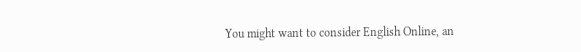You might want to consider English Online, an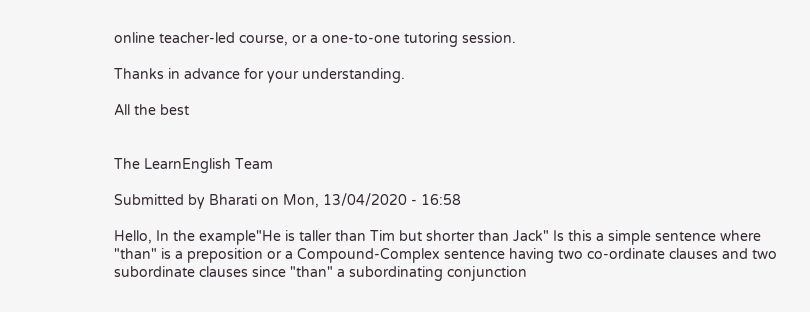online teacher-led course, or a one-to-one tutoring session.

Thanks in advance for your understanding.

All the best


The LearnEnglish Team

Submitted by Bharati on Mon, 13/04/2020 - 16:58

Hello, In the example"He is taller than Tim but shorter than Jack" Is this a simple sentence where "than" is a preposition or a Compound-Complex sentence having two co-ordinate clauses and two subordinate clauses since "than" a subordinating conjunction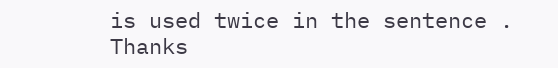is used twice in the sentence . Thanks